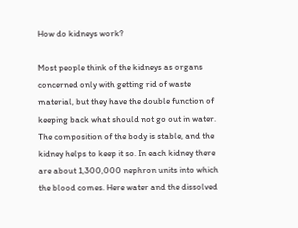How do kidneys work?

Most people think of the kidneys as organs concerned only with getting rid of waste material, but they have the double function of keeping back what should not go out in water. The composition of the body is stable, and the kidney helps to keep it so. In each kidney there are about 1,300,000 nephron units into which the blood comes. Here water and the dissolved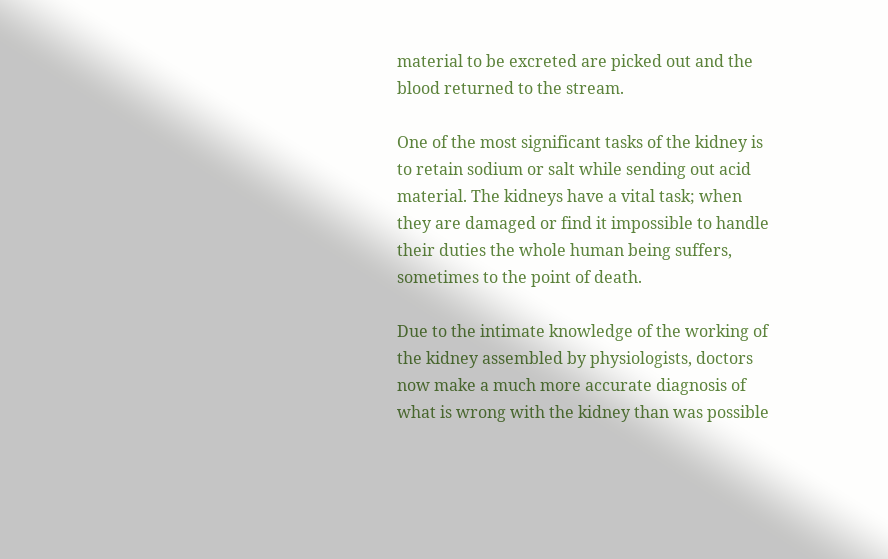material to be excreted are picked out and the blood returned to the stream.

One of the most significant tasks of the kidney is to retain sodium or salt while sending out acid material. The kidneys have a vital task; when they are damaged or find it impossible to handle their duties the whole human being suffers, sometimes to the point of death.

Due to the intimate knowledge of the working of the kidney assembled by physiologists, doctors now make a much more accurate diagnosis of what is wrong with the kidney than was possible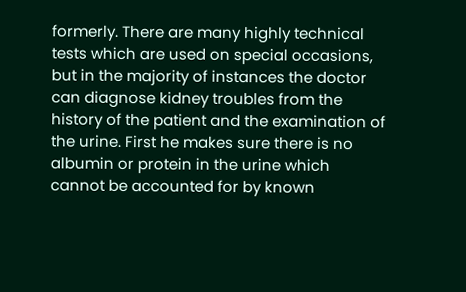formerly. There are many highly technical tests which are used on special occasions, but in the majority of instances the doctor can diagnose kidney troubles from the history of the patient and the examination of the urine. First he makes sure there is no albumin or protein in the urine which cannot be accounted for by known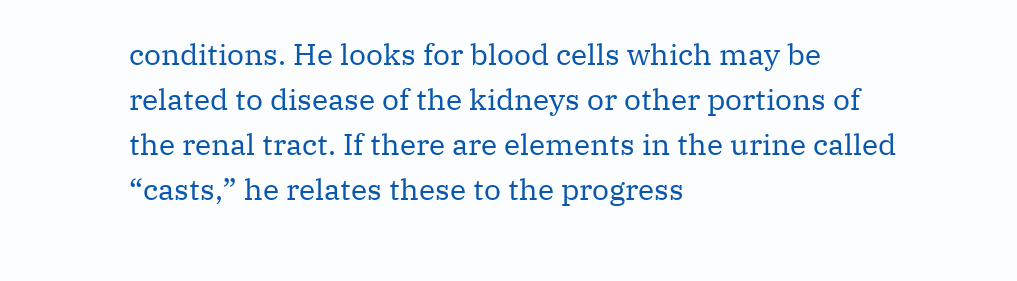conditions. He looks for blood cells which may be related to disease of the kidneys or other portions of the renal tract. If there are elements in the urine called “casts,” he relates these to the progress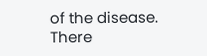of the disease. There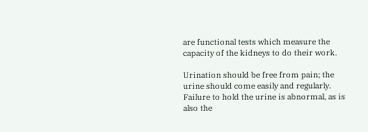are functional tests which measure the capacity of the kidneys to do their work.

Urination should be free from pain; the urine should come easily and regularly. Failure to hold the urine is abnormal, as is also the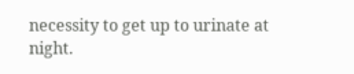necessity to get up to urinate at night.